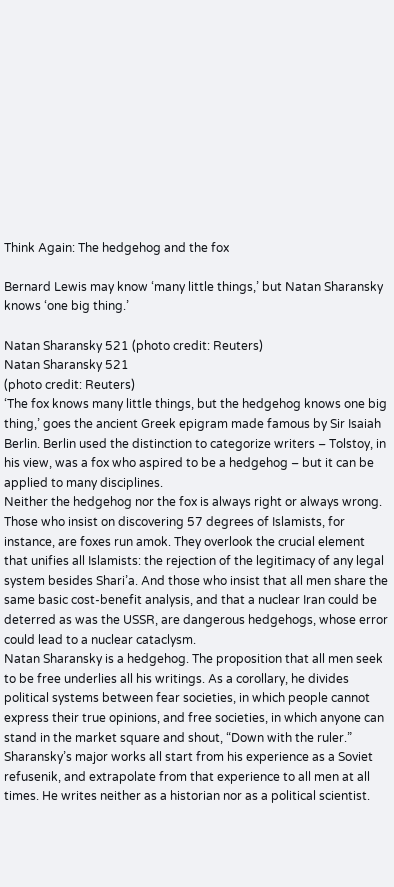Think Again: The hedgehog and the fox

Bernard Lewis may know ‘many little things,’ but Natan Sharansky knows ‘one big thing.’

Natan Sharansky 521 (photo credit: Reuters)
Natan Sharansky 521
(photo credit: Reuters)
‘The fox knows many little things, but the hedgehog knows one big thing,’ goes the ancient Greek epigram made famous by Sir Isaiah Berlin. Berlin used the distinction to categorize writers – Tolstoy, in his view, was a fox who aspired to be a hedgehog – but it can be applied to many disciplines.
Neither the hedgehog nor the fox is always right or always wrong. Those who insist on discovering 57 degrees of Islamists, for instance, are foxes run amok. They overlook the crucial element that unifies all Islamists: the rejection of the legitimacy of any legal system besides Shari’a. And those who insist that all men share the same basic cost-benefit analysis, and that a nuclear Iran could be deterred as was the USSR, are dangerous hedgehogs, whose error could lead to a nuclear cataclysm.
Natan Sharansky is a hedgehog. The proposition that all men seek to be free underlies all his writings. As a corollary, he divides political systems between fear societies, in which people cannot express their true opinions, and free societies, in which anyone can stand in the market square and shout, “Down with the ruler.”
Sharansky’s major works all start from his experience as a Soviet refusenik, and extrapolate from that experience to all men at all times. He writes neither as a historian nor as a political scientist.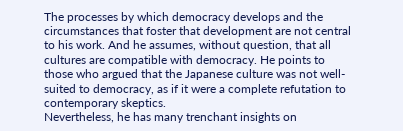The processes by which democracy develops and the circumstances that foster that development are not central to his work. And he assumes, without question, that all cultures are compatible with democracy. He points to those who argued that the Japanese culture was not well-suited to democracy, as if it were a complete refutation to contemporary skeptics.
Nevertheless, he has many trenchant insights on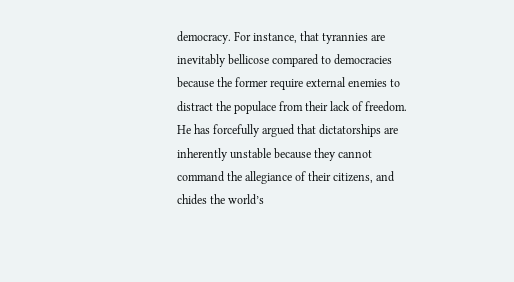democracy. For instance, that tyrannies are inevitably bellicose compared to democracies because the former require external enemies to distract the populace from their lack of freedom. He has forcefully argued that dictatorships are inherently unstable because they cannot command the allegiance of their citizens, and chides the world’s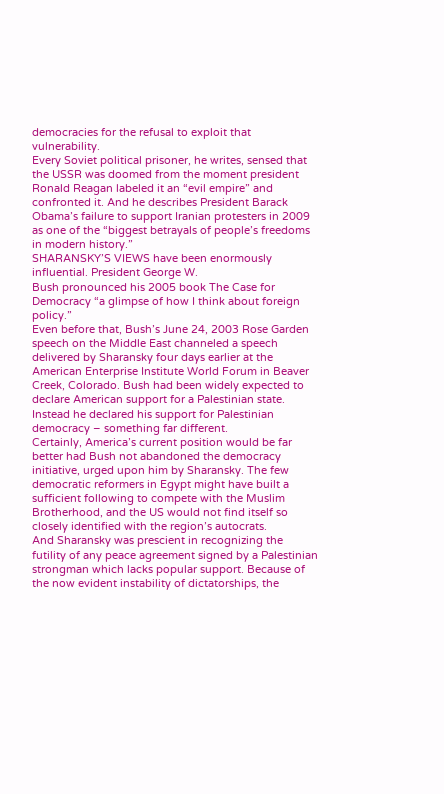democracies for the refusal to exploit that vulnerability.
Every Soviet political prisoner, he writes, sensed that the USSR was doomed from the moment president Ronald Reagan labeled it an “evil empire” and confronted it. And he describes President Barack Obama’s failure to support Iranian protesters in 2009 as one of the “biggest betrayals of people’s freedoms in modern history.”
SHARANSKY’S VIEWS have been enormously influential. President George W.
Bush pronounced his 2005 book The Case for Democracy “a glimpse of how I think about foreign policy.”
Even before that, Bush’s June 24, 2003 Rose Garden speech on the Middle East channeled a speech delivered by Sharansky four days earlier at the American Enterprise Institute World Forum in Beaver Creek, Colorado. Bush had been widely expected to declare American support for a Palestinian state. Instead he declared his support for Palestinian democracy – something far different.
Certainly, America’s current position would be far better had Bush not abandoned the democracy initiative, urged upon him by Sharansky. The few democratic reformers in Egypt might have built a sufficient following to compete with the Muslim Brotherhood, and the US would not find itself so closely identified with the region’s autocrats.
And Sharansky was prescient in recognizing the futility of any peace agreement signed by a Palestinian strongman which lacks popular support. Because of the now evident instability of dictatorships, the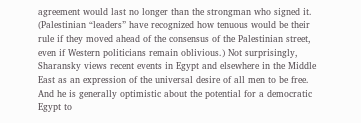agreement would last no longer than the strongman who signed it. (Palestinian “leaders” have recognized how tenuous would be their rule if they moved ahead of the consensus of the Palestinian street, even if Western politicians remain oblivious.) Not surprisingly, Sharansky views recent events in Egypt and elsewhere in the Middle East as an expression of the universal desire of all men to be free.
And he is generally optimistic about the potential for a democratic Egypt to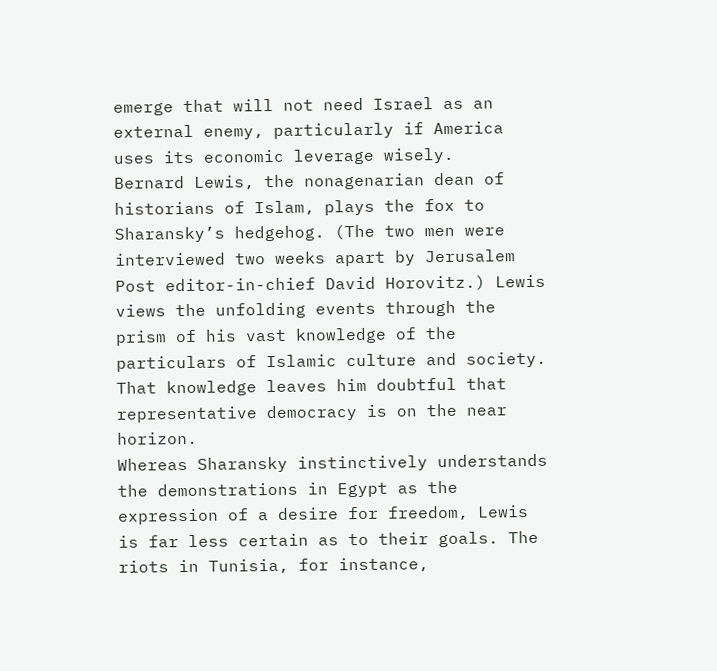emerge that will not need Israel as an external enemy, particularly if America uses its economic leverage wisely.
Bernard Lewis, the nonagenarian dean of historians of Islam, plays the fox to Sharansky’s hedgehog. (The two men were interviewed two weeks apart by Jerusalem Post editor-in-chief David Horovitz.) Lewis views the unfolding events through the prism of his vast knowledge of the particulars of Islamic culture and society. That knowledge leaves him doubtful that representative democracy is on the near horizon.
Whereas Sharansky instinctively understands the demonstrations in Egypt as the expression of a desire for freedom, Lewis is far less certain as to their goals. The riots in Tunisia, for instance,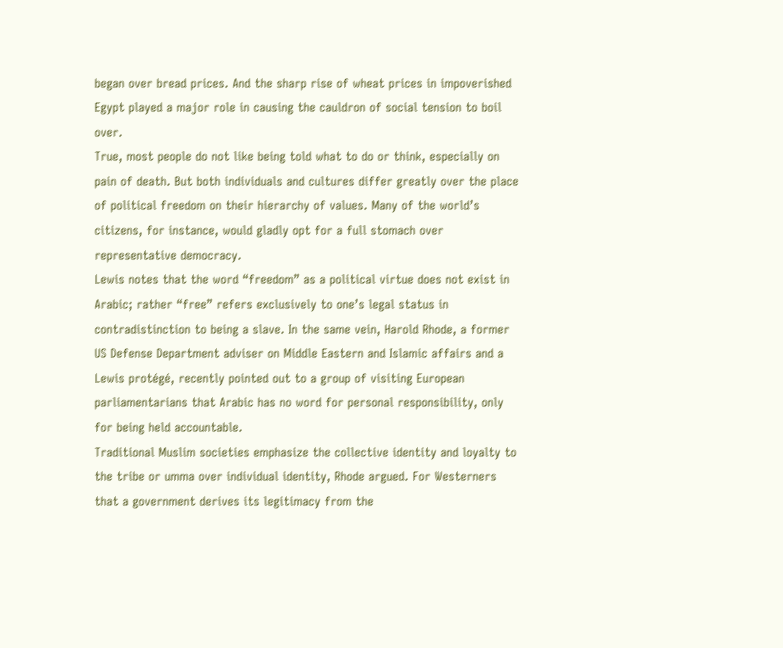began over bread prices. And the sharp rise of wheat prices in impoverished Egypt played a major role in causing the cauldron of social tension to boil over.
True, most people do not like being told what to do or think, especially on pain of death. But both individuals and cultures differ greatly over the place of political freedom on their hierarchy of values. Many of the world’s citizens, for instance, would gladly opt for a full stomach over representative democracy.
Lewis notes that the word “freedom” as a political virtue does not exist in Arabic; rather “free” refers exclusively to one’s legal status in contradistinction to being a slave. In the same vein, Harold Rhode, a former US Defense Department adviser on Middle Eastern and Islamic affairs and a Lewis protégé, recently pointed out to a group of visiting European parliamentarians that Arabic has no word for personal responsibility, only for being held accountable.
Traditional Muslim societies emphasize the collective identity and loyalty to the tribe or umma over individual identity, Rhode argued. For Westerners that a government derives its legitimacy from the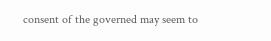consent of the governed may seem to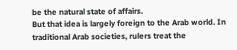be the natural state of affairs.
But that idea is largely foreign to the Arab world. In traditional Arab societies, rulers treat the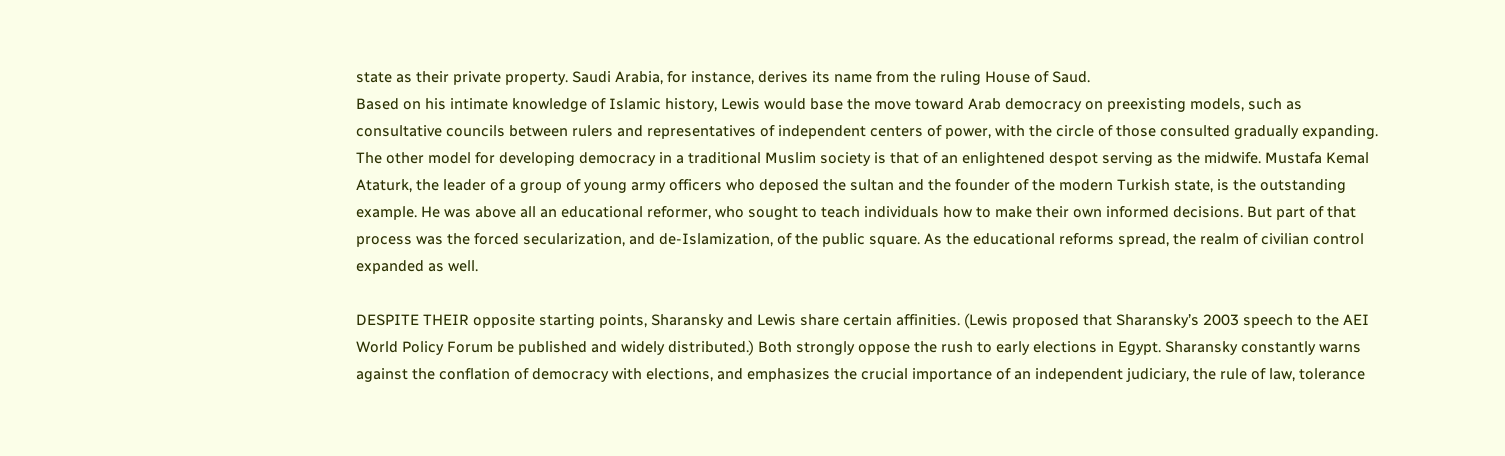state as their private property. Saudi Arabia, for instance, derives its name from the ruling House of Saud.
Based on his intimate knowledge of Islamic history, Lewis would base the move toward Arab democracy on preexisting models, such as consultative councils between rulers and representatives of independent centers of power, with the circle of those consulted gradually expanding.
The other model for developing democracy in a traditional Muslim society is that of an enlightened despot serving as the midwife. Mustafa Kemal Ataturk, the leader of a group of young army officers who deposed the sultan and the founder of the modern Turkish state, is the outstanding example. He was above all an educational reformer, who sought to teach individuals how to make their own informed decisions. But part of that process was the forced secularization, and de-Islamization, of the public square. As the educational reforms spread, the realm of civilian control expanded as well.

DESPITE THEIR opposite starting points, Sharansky and Lewis share certain affinities. (Lewis proposed that Sharansky’s 2003 speech to the AEI World Policy Forum be published and widely distributed.) Both strongly oppose the rush to early elections in Egypt. Sharansky constantly warns against the conflation of democracy with elections, and emphasizes the crucial importance of an independent judiciary, the rule of law, tolerance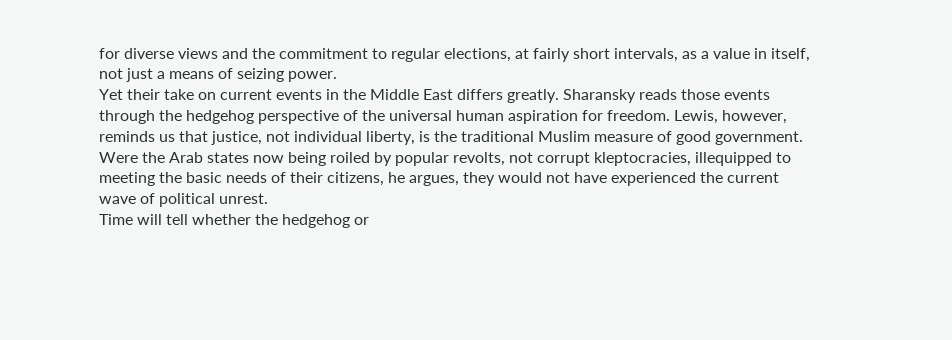for diverse views and the commitment to regular elections, at fairly short intervals, as a value in itself, not just a means of seizing power.
Yet their take on current events in the Middle East differs greatly. Sharansky reads those events through the hedgehog perspective of the universal human aspiration for freedom. Lewis, however, reminds us that justice, not individual liberty, is the traditional Muslim measure of good government. Were the Arab states now being roiled by popular revolts, not corrupt kleptocracies, illequipped to meeting the basic needs of their citizens, he argues, they would not have experienced the current wave of political unrest.
Time will tell whether the hedgehog or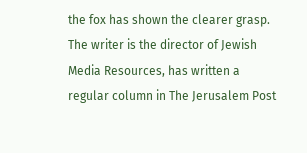the fox has shown the clearer grasp.
The writer is the director of Jewish Media Resources, has written a regular column in The Jerusalem Post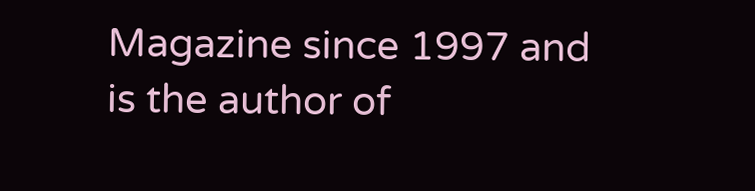Magazine since 1997 and is the author of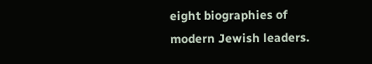eight biographies of modern Jewish leaders.